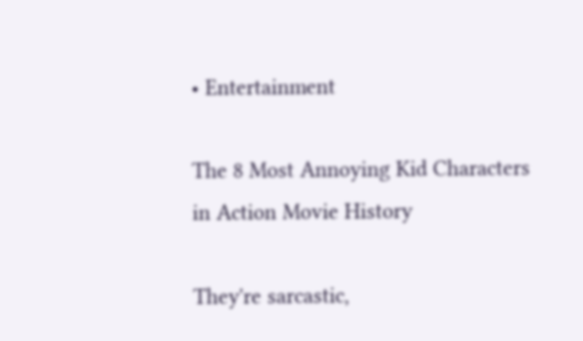• Entertainment

The 8 Most Annoying Kid Characters in Action Movie History

They're sarcastic,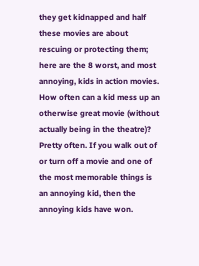they get kidnapped and half these movies are about rescuing or protecting them; here are the 8 worst, and most annoying, kids in action movies. How often can a kid mess up an otherwise great movie (without actually being in the theatre)? Pretty often. If you walk out of or turn off a movie and one of the most memorable things is an annoying kid, then the annoying kids have won.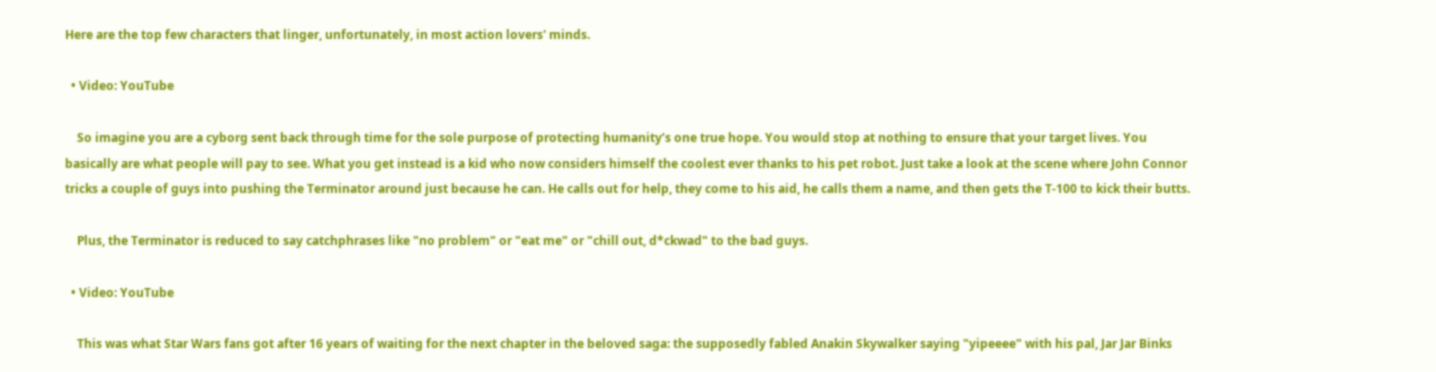Here are the top few characters that linger, unfortunately, in most action lovers' minds.

  • Video: YouTube

    So imagine you are a cyborg sent back through time for the sole purpose of protecting humanity’s one true hope. You would stop at nothing to ensure that your target lives. You basically are what people will pay to see. What you get instead is a kid who now considers himself the coolest ever thanks to his pet robot. Just take a look at the scene where John Connor tricks a couple of guys into pushing the Terminator around just because he can. He calls out for help, they come to his aid, he calls them a name, and then gets the T-100 to kick their butts.

    Plus, the Terminator is reduced to say catchphrases like "no problem" or "eat me" or "chill out, d*ckwad" to the bad guys.

  • Video: YouTube

    This was what Star Wars fans got after 16 years of waiting for the next chapter in the beloved saga: the supposedly fabled Anakin Skywalker saying "yipeeee" with his pal, Jar Jar Binks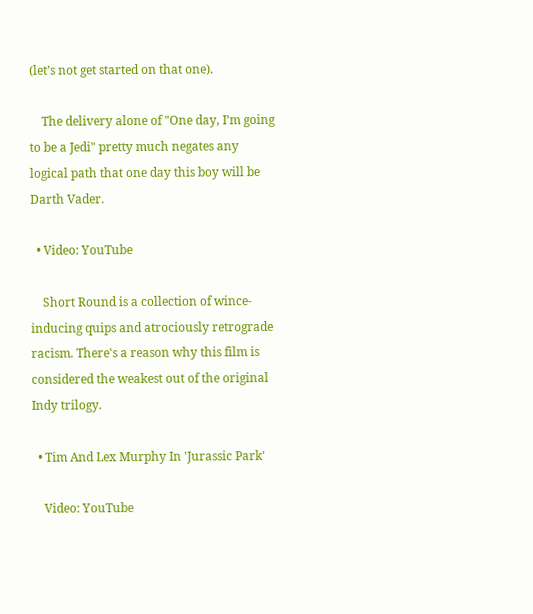(let’s not get started on that one).

    The delivery alone of "One day, I’m going to be a Jedi" pretty much negates any logical path that one day this boy will be Darth Vader.

  • Video: YouTube

    Short Round is a collection of wince-inducing quips and atrociously retrograde racism. There's a reason why this film is considered the weakest out of the original Indy trilogy.

  • Tim And Lex Murphy In 'Jurassic Park'

    Video: YouTube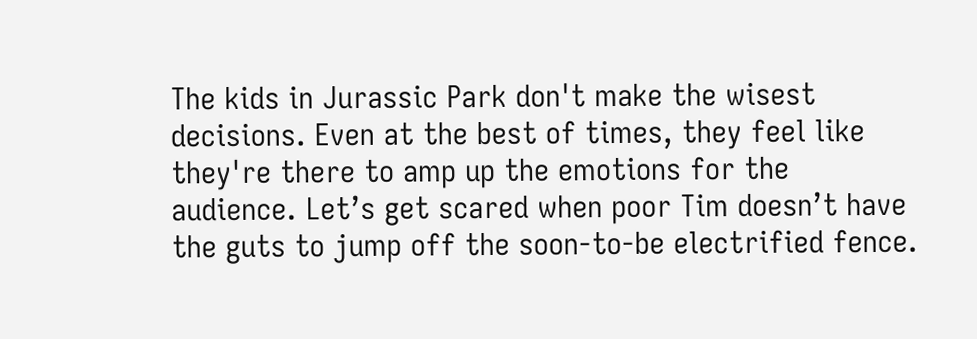The kids in Jurassic Park don't make the wisest decisions. Even at the best of times, they feel like they're there to amp up the emotions for the audience. Let’s get scared when poor Tim doesn’t have the guts to jump off the soon-to-be electrified fence.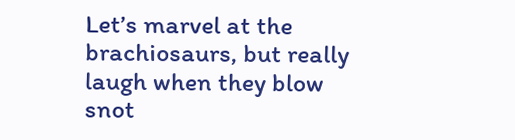Let’s marvel at the brachiosaurs, but really laugh when they blow snot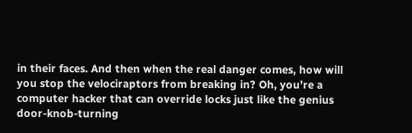in their faces. And then when the real danger comes, how will you stop the velociraptors from breaking in? Oh, you’re a computer hacker that can override locks just like the genius door-knob-turning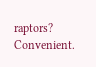raptors? Convenient.